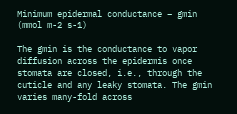Minimum epidermal conductance – gmin (mmol m-2 s-1)

The gmin is the conductance to vapor diffusion across the epidermis once stomata are closed, i.e., through the cuticle and any leaky stomata. The gmin varies many-fold across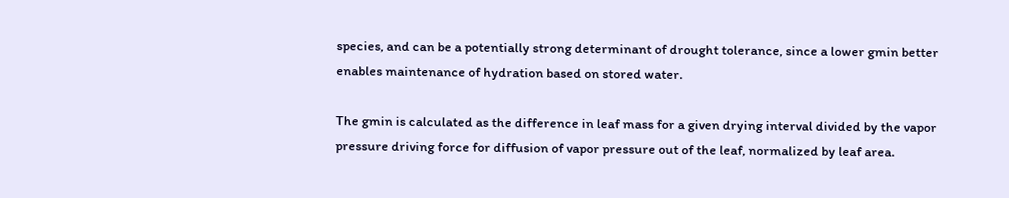species, and can be a potentially strong determinant of drought tolerance, since a lower gmin better enables maintenance of hydration based on stored water.

The gmin is calculated as the difference in leaf mass for a given drying interval divided by the vapor pressure driving force for diffusion of vapor pressure out of the leaf, normalized by leaf area.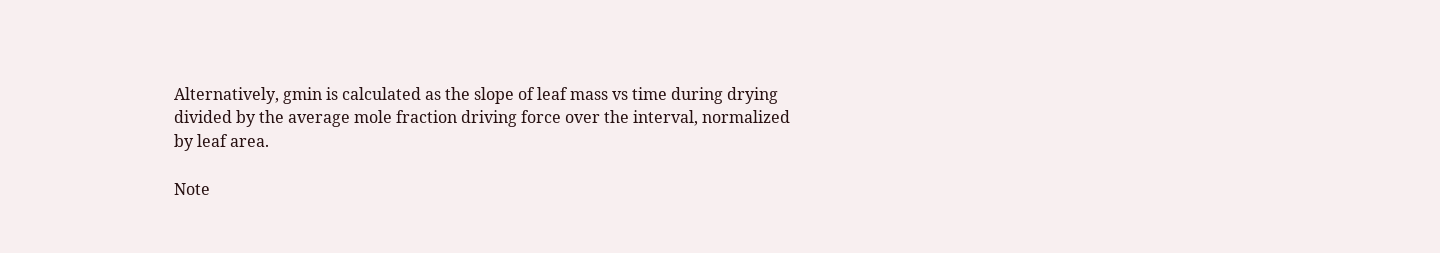Alternatively, gmin is calculated as the slope of leaf mass vs time during drying divided by the average mole fraction driving force over the interval, normalized by leaf area.

Note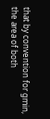that by convention for gmin, the area of both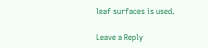leaf surfaces is used.

Leave a Reply